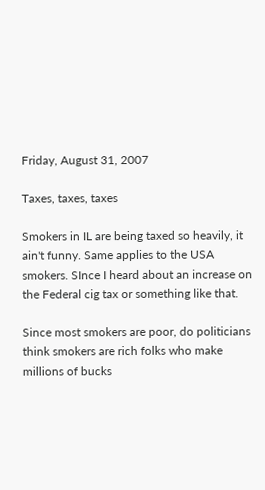Friday, August 31, 2007

Taxes, taxes, taxes

Smokers in IL are being taxed so heavily, it ain't funny. Same applies to the USA smokers. SInce I heard about an increase on the Federal cig tax or something like that.

Since most smokers are poor, do politicians think smokers are rich folks who make millions of bucks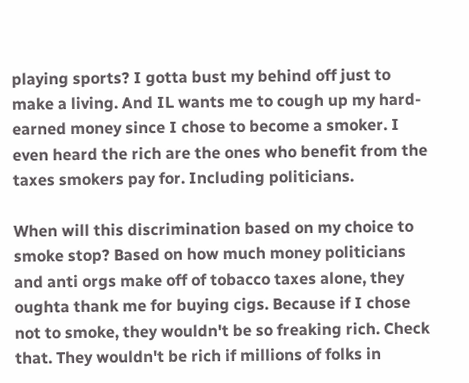playing sports? I gotta bust my behind off just to make a living. And IL wants me to cough up my hard-earned money since I chose to become a smoker. I even heard the rich are the ones who benefit from the taxes smokers pay for. Including politicians.

When will this discrimination based on my choice to smoke stop? Based on how much money politicians and anti orgs make off of tobacco taxes alone, they oughta thank me for buying cigs. Because if I chose not to smoke, they wouldn't be so freaking rich. Check that. They wouldn't be rich if millions of folks in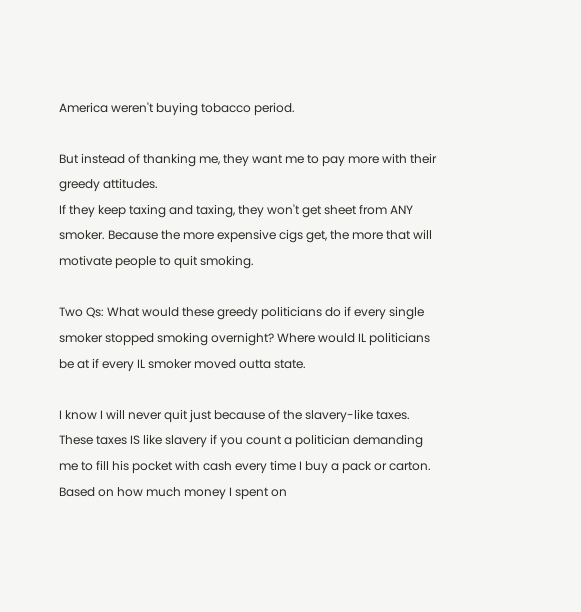America weren't buying tobacco period.

But instead of thanking me, they want me to pay more with their greedy attitudes.
If they keep taxing and taxing, they won't get sheet from ANY smoker. Because the more expensive cigs get, the more that will motivate people to quit smoking.

Two Qs: What would these greedy politicians do if every single smoker stopped smoking overnight? Where would IL politicians be at if every IL smoker moved outta state.

I know I will never quit just because of the slavery-like taxes. These taxes IS like slavery if you count a politician demanding me to fill his pocket with cash every time I buy a pack or carton. Based on how much money I spent on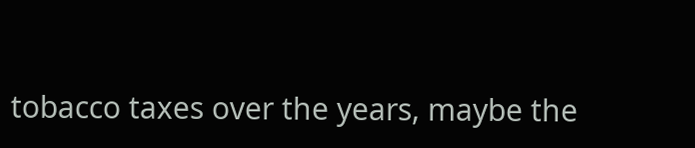tobacco taxes over the years, maybe the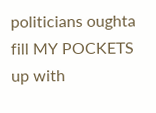politicians oughta fill MY POCKETS up with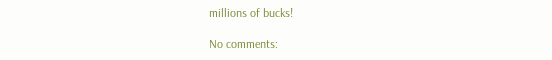millions of bucks!

No comments: